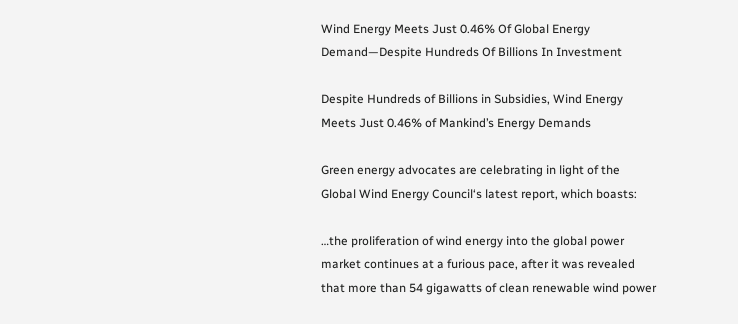Wind Energy Meets Just 0.46% Of Global Energy Demand—Despite Hundreds Of Billions In Investment

Despite Hundreds of Billions in Subsidies, Wind Energy Meets Just 0.46% of Mankind’s Energy Demands

Green energy advocates are celebrating in light of the Global Wind Energy Council‘s latest report, which boasts:

…the proliferation of wind energy into the global power market continues at a furious pace, after it was revealed that more than 54 gigawatts of clean renewable wind power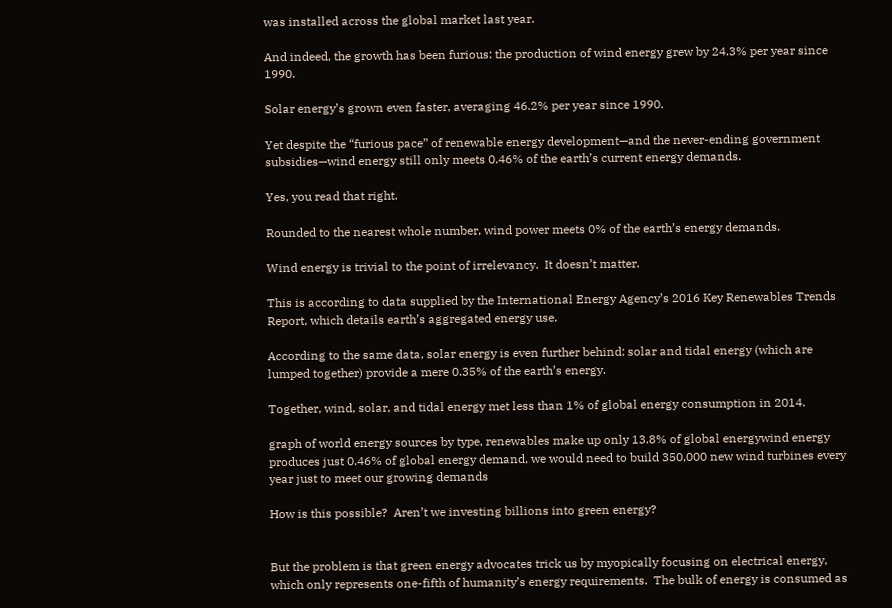was installed across the global market last year.

And indeed, the growth has been furious: the production of wind energy grew by 24.3% per year since 1990.

Solar energy’s grown even faster, averaging 46.2% per year since 1990.

Yet despite the “furious pace” of renewable energy development—and the never-ending government subsidies—wind energy still only meets 0.46% of the earth’s current energy demands.

Yes, you read that right.

Rounded to the nearest whole number, wind power meets 0% of the earth’s energy demands.

Wind energy is trivial to the point of irrelevancy.  It doesn’t matter.

This is according to data supplied by the International Energy Agency’s 2016 Key Renewables Trends Report, which details earth’s aggregated energy use.

According to the same data, solar energy is even further behind: solar and tidal energy (which are lumped together) provide a mere 0.35% of the earth’s energy.

Together, wind, solar, and tidal energy met less than 1% of global energy consumption in 2014.

graph of world energy sources by type, renewables make up only 13.8% of global energywind energy produces just 0.46% of global energy demand, we would need to build 350,000 new wind turbines every year just to meet our growing demands

How is this possible?  Aren’t we investing billions into green energy?


But the problem is that green energy advocates trick us by myopically focusing on electrical energy, which only represents one-fifth of humanity’s energy requirements.  The bulk of energy is consumed as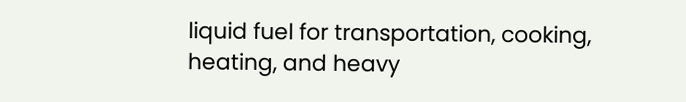liquid fuel for transportation, cooking, heating, and heavy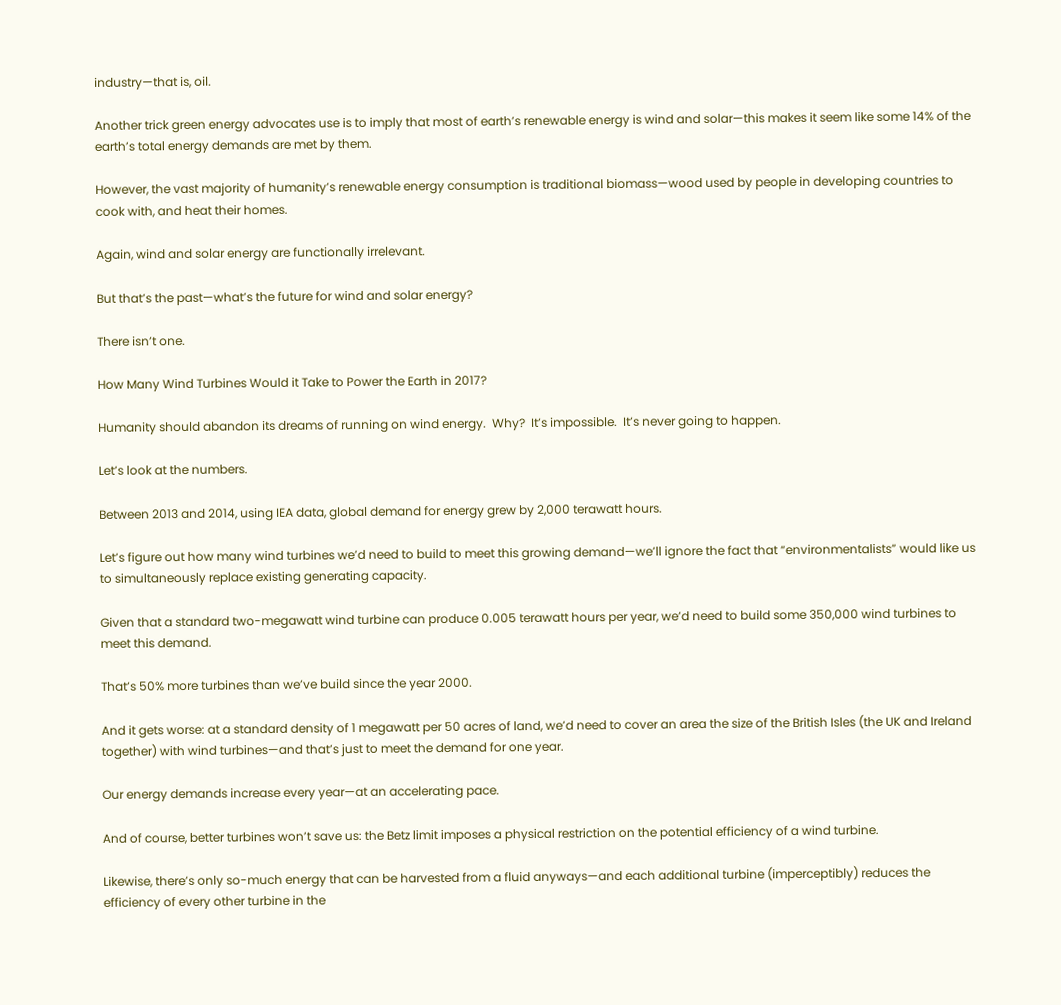industry—that is, oil.

Another trick green energy advocates use is to imply that most of earth’s renewable energy is wind and solar—this makes it seem like some 14% of the earth’s total energy demands are met by them.

However, the vast majority of humanity’s renewable energy consumption is traditional biomass—wood used by people in developing countries to cook with, and heat their homes.

Again, wind and solar energy are functionally irrelevant.

But that’s the past—what’s the future for wind and solar energy?

There isn’t one.

How Many Wind Turbines Would it Take to Power the Earth in 2017?

Humanity should abandon its dreams of running on wind energy.  Why?  It’s impossible.  It’s never going to happen.

Let’s look at the numbers.

Between 2013 and 2014, using IEA data, global demand for energy grew by 2,000 terawatt hours.

Let’s figure out how many wind turbines we’d need to build to meet this growing demand—we’ll ignore the fact that “environmentalists” would like us to simultaneously replace existing generating capacity.

Given that a standard two-megawatt wind turbine can produce 0.005 terawatt hours per year, we’d need to build some 350,000 wind turbines to meet this demand.

That’s 50% more turbines than we’ve build since the year 2000.

And it gets worse: at a standard density of 1 megawatt per 50 acres of land, we’d need to cover an area the size of the British Isles (the UK and Ireland together) with wind turbines—and that’s just to meet the demand for one year.

Our energy demands increase every year—at an accelerating pace.

And of course, better turbines won’t save us: the Betz limit imposes a physical restriction on the potential efficiency of a wind turbine.

Likewise, there’s only so-much energy that can be harvested from a fluid anyways—and each additional turbine (imperceptibly) reduces the efficiency of every other turbine in the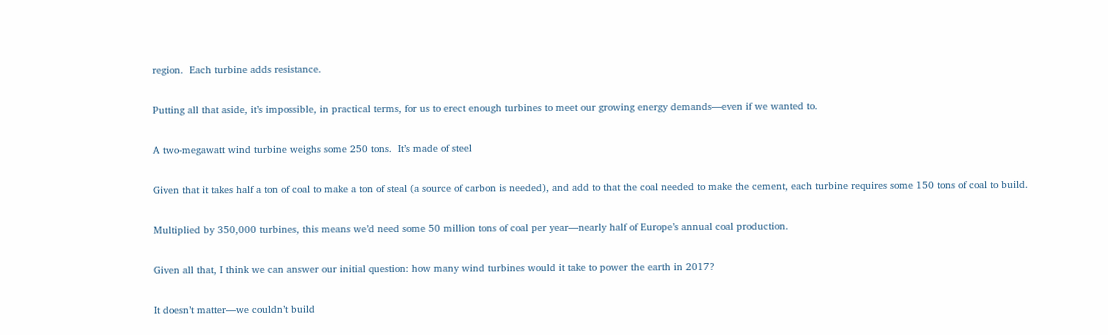region.  Each turbine adds resistance.

Putting all that aside, it’s impossible, in practical terms, for us to erect enough turbines to meet our growing energy demands—even if we wanted to.

A two-megawatt wind turbine weighs some 250 tons.  It’s made of steel

Given that it takes half a ton of coal to make a ton of steal (a source of carbon is needed), and add to that the coal needed to make the cement, each turbine requires some 150 tons of coal to build.

Multiplied by 350,000 turbines, this means we’d need some 50 million tons of coal per year—nearly half of Europe’s annual coal production.

Given all that, I think we can answer our initial question: how many wind turbines would it take to power the earth in 2017?

It doesn’t matter—we couldn’t build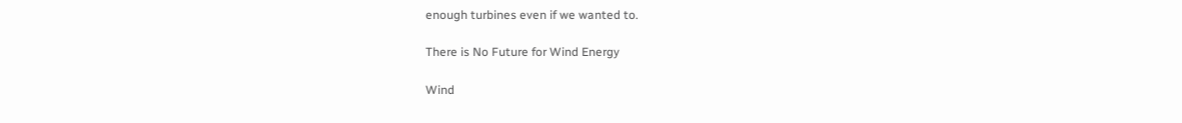enough turbines even if we wanted to.

There is No Future for Wind Energy

Wind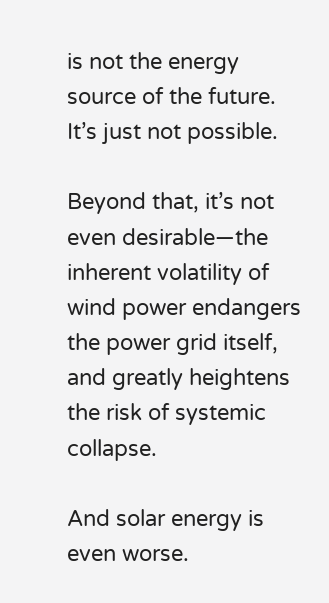is not the energy source of the future.  It’s just not possible.

Beyond that, it’s not even desirable—the inherent volatility of wind power endangers the power grid itself, and greatly heightens the risk of systemic collapse.

And solar energy is even worse.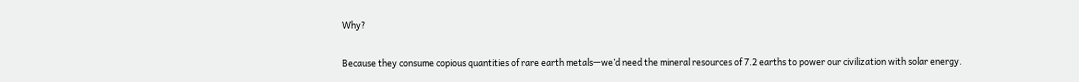Why?

Because they consume copious quantities of rare earth metals—we’d need the mineral resources of 7.2 earths to power our civilization with solar energy.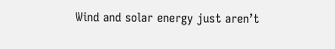Wind and solar energy just aren’t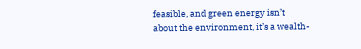feasible, and green energy isn’t about the environment, it’s a wealth-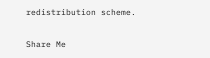redistribution scheme.

Share Me